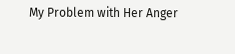My Problem with Her Anger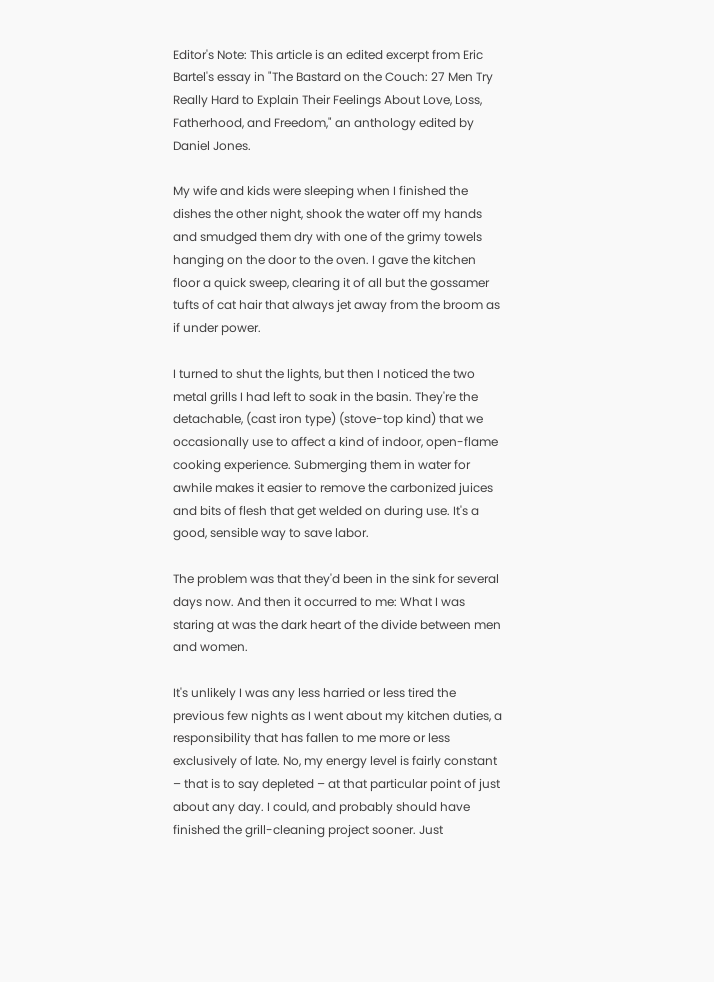Editor's Note: This article is an edited excerpt from Eric Bartel's essay in "The Bastard on the Couch: 27 Men Try Really Hard to Explain Their Feelings About Love, Loss, Fatherhood, and Freedom," an anthology edited by Daniel Jones.

My wife and kids were sleeping when I finished the dishes the other night, shook the water off my hands and smudged them dry with one of the grimy towels hanging on the door to the oven. I gave the kitchen floor a quick sweep, clearing it of all but the gossamer tufts of cat hair that always jet away from the broom as if under power.

I turned to shut the lights, but then I noticed the two metal grills I had left to soak in the basin. They're the detachable, (cast iron type) (stove-top kind) that we occasionally use to affect a kind of indoor, open-flame cooking experience. Submerging them in water for awhile makes it easier to remove the carbonized juices and bits of flesh that get welded on during use. It's a good, sensible way to save labor.

The problem was that they'd been in the sink for several days now. And then it occurred to me: What I was staring at was the dark heart of the divide between men and women.

It's unlikely I was any less harried or less tired the previous few nights as I went about my kitchen duties, a responsibility that has fallen to me more or less exclusively of late. No, my energy level is fairly constant – that is to say depleted – at that particular point of just about any day. I could, and probably should have finished the grill-cleaning project sooner. Just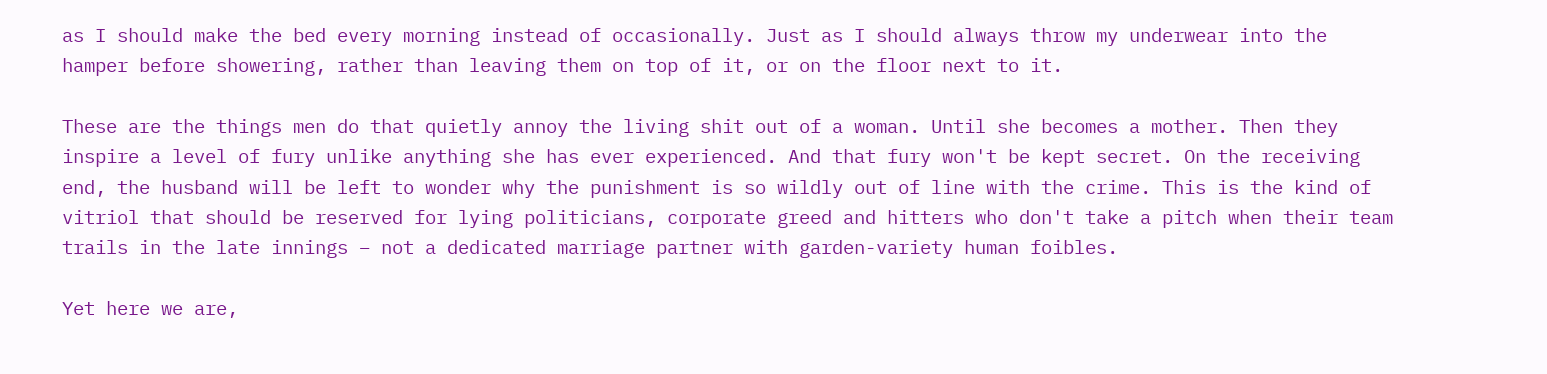as I should make the bed every morning instead of occasionally. Just as I should always throw my underwear into the hamper before showering, rather than leaving them on top of it, or on the floor next to it.

These are the things men do that quietly annoy the living shit out of a woman. Until she becomes a mother. Then they inspire a level of fury unlike anything she has ever experienced. And that fury won't be kept secret. On the receiving end, the husband will be left to wonder why the punishment is so wildly out of line with the crime. This is the kind of vitriol that should be reserved for lying politicians, corporate greed and hitters who don't take a pitch when their team trails in the late innings – not a dedicated marriage partner with garden-variety human foibles.

Yet here we are,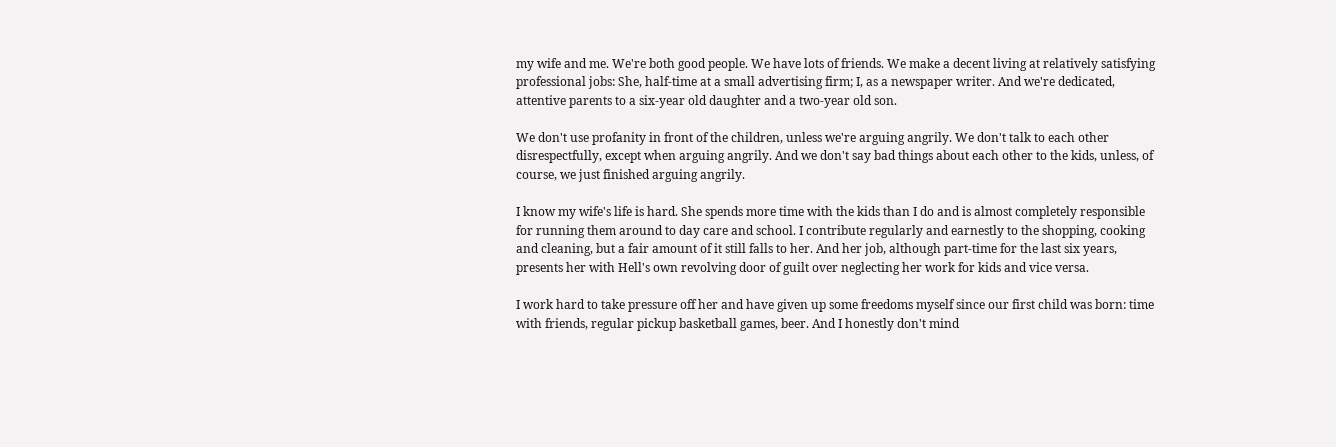my wife and me. We're both good people. We have lots of friends. We make a decent living at relatively satisfying professional jobs: She, half-time at a small advertising firm; I, as a newspaper writer. And we're dedicated, attentive parents to a six-year old daughter and a two-year old son.

We don't use profanity in front of the children, unless we're arguing angrily. We don't talk to each other disrespectfully, except when arguing angrily. And we don't say bad things about each other to the kids, unless, of course, we just finished arguing angrily.

I know my wife's life is hard. She spends more time with the kids than I do and is almost completely responsible for running them around to day care and school. I contribute regularly and earnestly to the shopping, cooking and cleaning, but a fair amount of it still falls to her. And her job, although part-time for the last six years, presents her with Hell's own revolving door of guilt over neglecting her work for kids and vice versa.

I work hard to take pressure off her and have given up some freedoms myself since our first child was born: time with friends, regular pickup basketball games, beer. And I honestly don't mind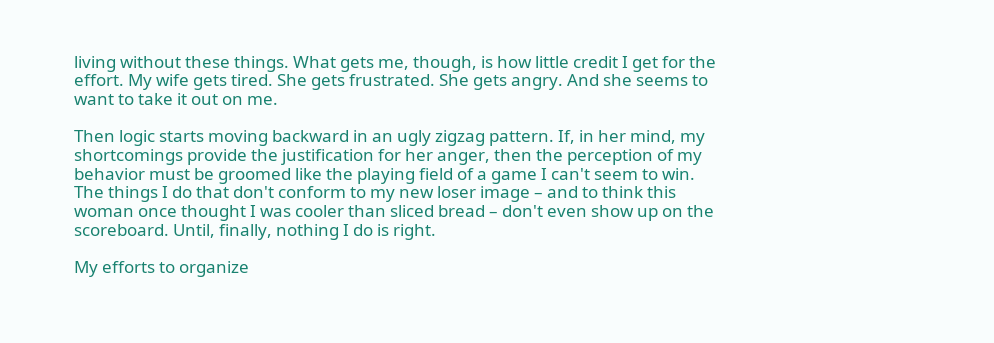living without these things. What gets me, though, is how little credit I get for the effort. My wife gets tired. She gets frustrated. She gets angry. And she seems to want to take it out on me.

Then logic starts moving backward in an ugly zigzag pattern. If, in her mind, my shortcomings provide the justification for her anger, then the perception of my behavior must be groomed like the playing field of a game I can't seem to win. The things I do that don't conform to my new loser image – and to think this woman once thought I was cooler than sliced bread – don't even show up on the scoreboard. Until, finally, nothing I do is right.

My efforts to organize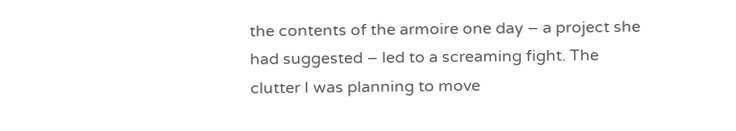the contents of the armoire one day – a project she had suggested – led to a screaming fight. The clutter I was planning to move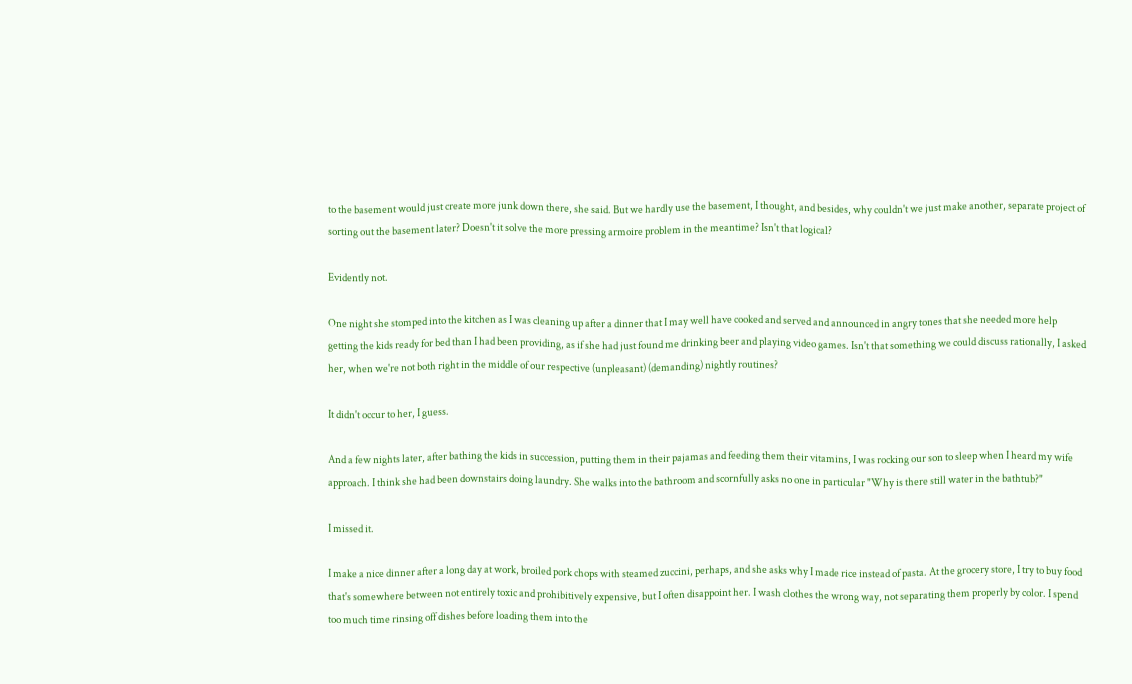to the basement would just create more junk down there, she said. But we hardly use the basement, I thought, and besides, why couldn't we just make another, separate project of sorting out the basement later? Doesn't it solve the more pressing armoire problem in the meantime? Isn't that logical?

Evidently not.

One night she stomped into the kitchen as I was cleaning up after a dinner that I may well have cooked and served and announced in angry tones that she needed more help getting the kids ready for bed than I had been providing, as if she had just found me drinking beer and playing video games. Isn't that something we could discuss rationally, I asked her, when we're not both right in the middle of our respective (unpleasant) (demanding) nightly routines?

It didn't occur to her, I guess.

And a few nights later, after bathing the kids in succession, putting them in their pajamas and feeding them their vitamins, I was rocking our son to sleep when I heard my wife approach. I think she had been downstairs doing laundry. She walks into the bathroom and scornfully asks no one in particular "Why is there still water in the bathtub?"

I missed it.

I make a nice dinner after a long day at work, broiled pork chops with steamed zuccini, perhaps, and she asks why I made rice instead of pasta. At the grocery store, I try to buy food that's somewhere between not entirely toxic and prohibitively expensive, but I often disappoint her. I wash clothes the wrong way, not separating them properly by color. I spend too much time rinsing off dishes before loading them into the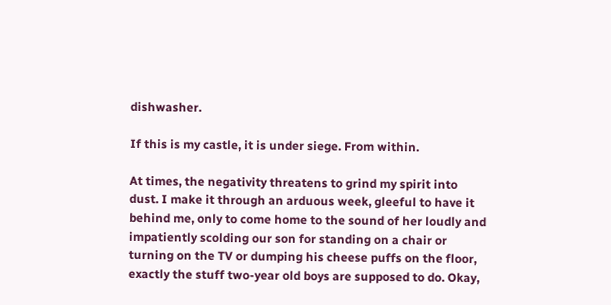dishwasher.

If this is my castle, it is under siege. From within.

At times, the negativity threatens to grind my spirit into dust. I make it through an arduous week, gleeful to have it behind me, only to come home to the sound of her loudly and impatiently scolding our son for standing on a chair or turning on the TV or dumping his cheese puffs on the floor, exactly the stuff two-year old boys are supposed to do. Okay,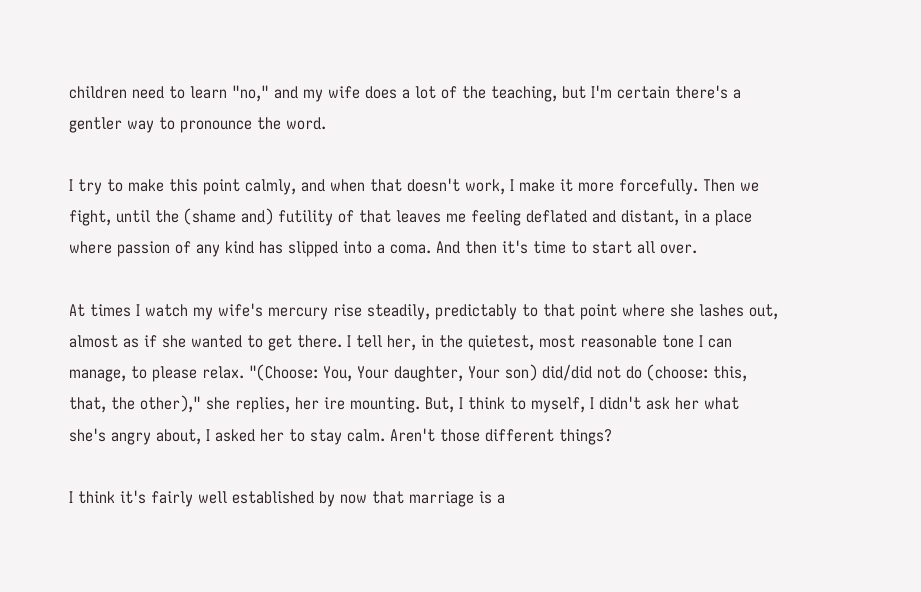children need to learn "no," and my wife does a lot of the teaching, but I'm certain there's a gentler way to pronounce the word.

I try to make this point calmly, and when that doesn't work, I make it more forcefully. Then we fight, until the (shame and) futility of that leaves me feeling deflated and distant, in a place where passion of any kind has slipped into a coma. And then it's time to start all over.

At times I watch my wife's mercury rise steadily, predictably to that point where she lashes out, almost as if she wanted to get there. I tell her, in the quietest, most reasonable tone I can manage, to please relax. "(Choose: You, Your daughter, Your son) did/did not do (choose: this, that, the other)," she replies, her ire mounting. But, I think to myself, I didn't ask her what she's angry about, I asked her to stay calm. Aren't those different things?

I think it's fairly well established by now that marriage is a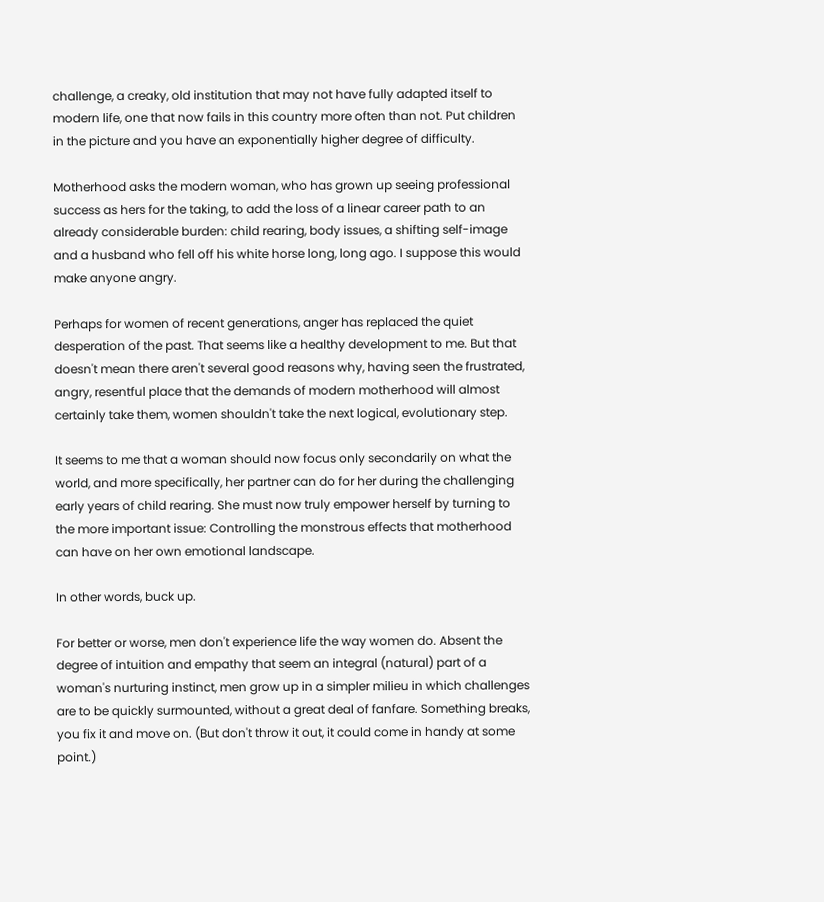challenge, a creaky, old institution that may not have fully adapted itself to modern life, one that now fails in this country more often than not. Put children in the picture and you have an exponentially higher degree of difficulty.

Motherhood asks the modern woman, who has grown up seeing professional success as hers for the taking, to add the loss of a linear career path to an already considerable burden: child rearing, body issues, a shifting self-image and a husband who fell off his white horse long, long ago. I suppose this would make anyone angry.

Perhaps for women of recent generations, anger has replaced the quiet desperation of the past. That seems like a healthy development to me. But that doesn't mean there aren't several good reasons why, having seen the frustrated, angry, resentful place that the demands of modern motherhood will almost certainly take them, women shouldn't take the next logical, evolutionary step.

It seems to me that a woman should now focus only secondarily on what the world, and more specifically, her partner can do for her during the challenging early years of child rearing. She must now truly empower herself by turning to the more important issue: Controlling the monstrous effects that motherhood can have on her own emotional landscape.

In other words, buck up.

For better or worse, men don't experience life the way women do. Absent the degree of intuition and empathy that seem an integral (natural) part of a woman's nurturing instinct, men grow up in a simpler milieu in which challenges are to be quickly surmounted, without a great deal of fanfare. Something breaks, you fix it and move on. (But don't throw it out, it could come in handy at some point.)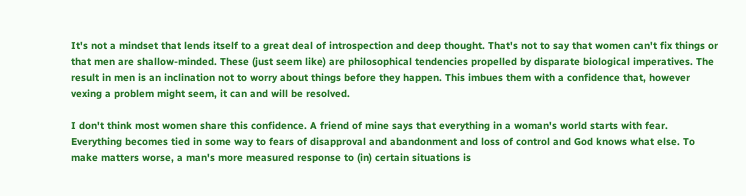It's not a mindset that lends itself to a great deal of introspection and deep thought. That's not to say that women can't fix things or that men are shallow-minded. These (just seem like) are philosophical tendencies propelled by disparate biological imperatives. The result in men is an inclination not to worry about things before they happen. This imbues them with a confidence that, however vexing a problem might seem, it can and will be resolved.

I don't think most women share this confidence. A friend of mine says that everything in a woman's world starts with fear. Everything becomes tied in some way to fears of disapproval and abandonment and loss of control and God knows what else. To make matters worse, a man's more measured response to (in) certain situations is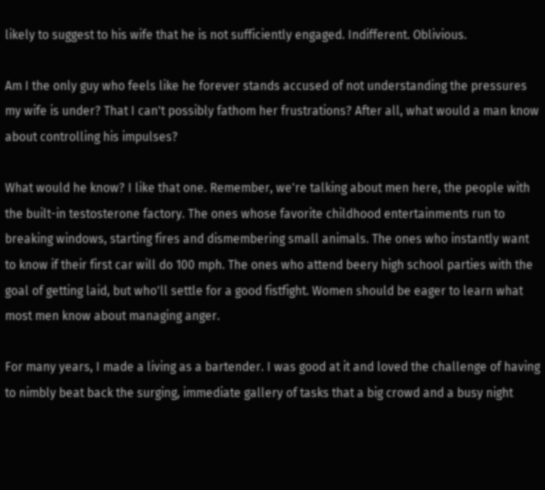likely to suggest to his wife that he is not sufficiently engaged. Indifferent. Oblivious.

Am I the only guy who feels like he forever stands accused of not understanding the pressures my wife is under? That I can't possibly fathom her frustrations? After all, what would a man know about controlling his impulses?

What would he know? I like that one. Remember, we're talking about men here, the people with the built-in testosterone factory. The ones whose favorite childhood entertainments run to breaking windows, starting fires and dismembering small animals. The ones who instantly want to know if their first car will do 100 mph. The ones who attend beery high school parties with the goal of getting laid, but who'll settle for a good fistfight. Women should be eager to learn what most men know about managing anger.

For many years, I made a living as a bartender. I was good at it and loved the challenge of having to nimbly beat back the surging, immediate gallery of tasks that a big crowd and a busy night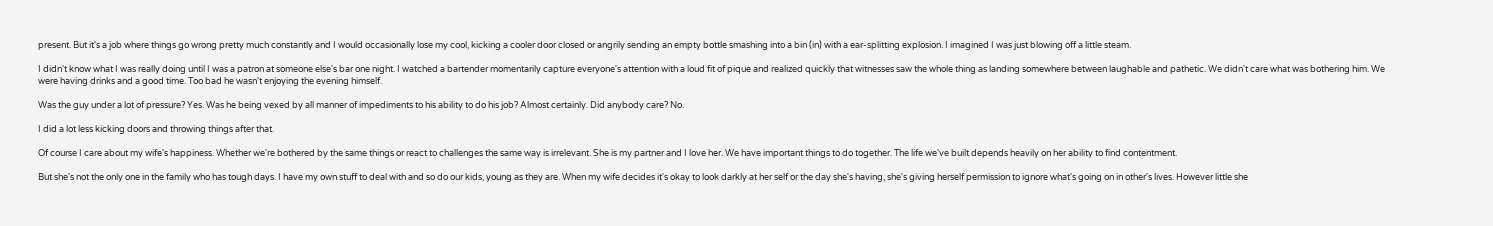present. But it's a job where things go wrong pretty much constantly and I would occasionally lose my cool, kicking a cooler door closed or angrily sending an empty bottle smashing into a bin (in) with a ear-splitting explosion. I imagined I was just blowing off a little steam.

I didn't know what I was really doing until I was a patron at someone else's bar one night. I watched a bartender momentarily capture everyone's attention with a loud fit of pique and realized quickly that witnesses saw the whole thing as landing somewhere between laughable and pathetic. We didn't care what was bothering him. We were having drinks and a good time. Too bad he wasn't enjoying the evening himself.

Was the guy under a lot of pressure? Yes. Was he being vexed by all manner of impediments to his ability to do his job? Almost certainly. Did anybody care? No.

I did a lot less kicking doors and throwing things after that.

Of course I care about my wife's happiness. Whether we're bothered by the same things or react to challenges the same way is irrelevant. She is my partner and I love her. We have important things to do together. The life we've built depends heavily on her ability to find contentment.

But she's not the only one in the family who has tough days. I have my own stuff to deal with and so do our kids, young as they are. When my wife decides it's okay to look darkly at her self or the day she's having, she's giving herself permission to ignore what's going on in other's lives. However little she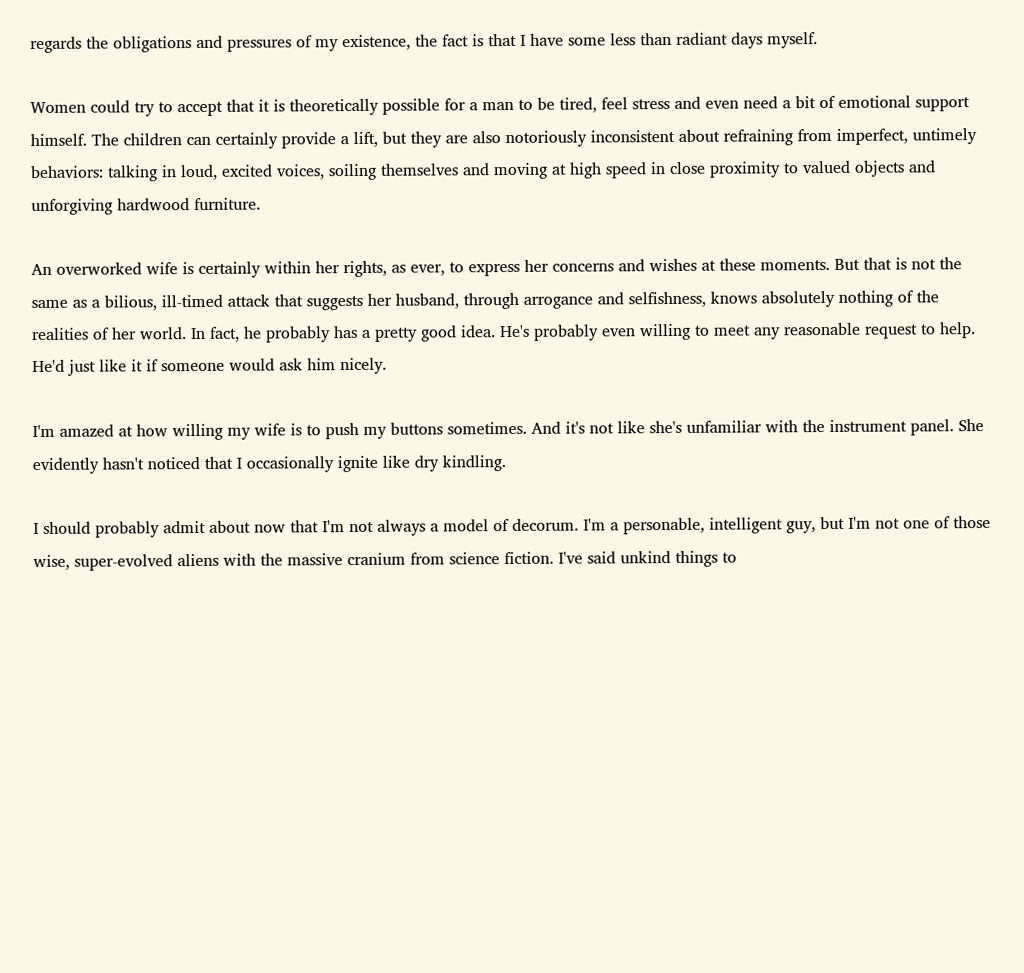regards the obligations and pressures of my existence, the fact is that I have some less than radiant days myself.

Women could try to accept that it is theoretically possible for a man to be tired, feel stress and even need a bit of emotional support himself. The children can certainly provide a lift, but they are also notoriously inconsistent about refraining from imperfect, untimely behaviors: talking in loud, excited voices, soiling themselves and moving at high speed in close proximity to valued objects and unforgiving hardwood furniture.

An overworked wife is certainly within her rights, as ever, to express her concerns and wishes at these moments. But that is not the same as a bilious, ill-timed attack that suggests her husband, through arrogance and selfishness, knows absolutely nothing of the realities of her world. In fact, he probably has a pretty good idea. He's probably even willing to meet any reasonable request to help. He'd just like it if someone would ask him nicely.

I'm amazed at how willing my wife is to push my buttons sometimes. And it's not like she's unfamiliar with the instrument panel. She evidently hasn't noticed that I occasionally ignite like dry kindling.

I should probably admit about now that I'm not always a model of decorum. I'm a personable, intelligent guy, but I'm not one of those wise, super-evolved aliens with the massive cranium from science fiction. I've said unkind things to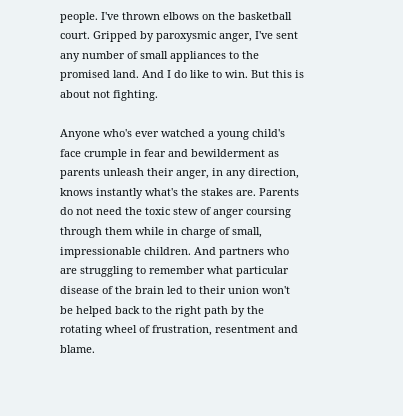people. I've thrown elbows on the basketball court. Gripped by paroxysmic anger, I've sent any number of small appliances to the promised land. And I do like to win. But this is about not fighting.

Anyone who's ever watched a young child's face crumple in fear and bewilderment as parents unleash their anger, in any direction, knows instantly what's the stakes are. Parents do not need the toxic stew of anger coursing through them while in charge of small, impressionable children. And partners who are struggling to remember what particular disease of the brain led to their union won't be helped back to the right path by the rotating wheel of frustration, resentment and blame.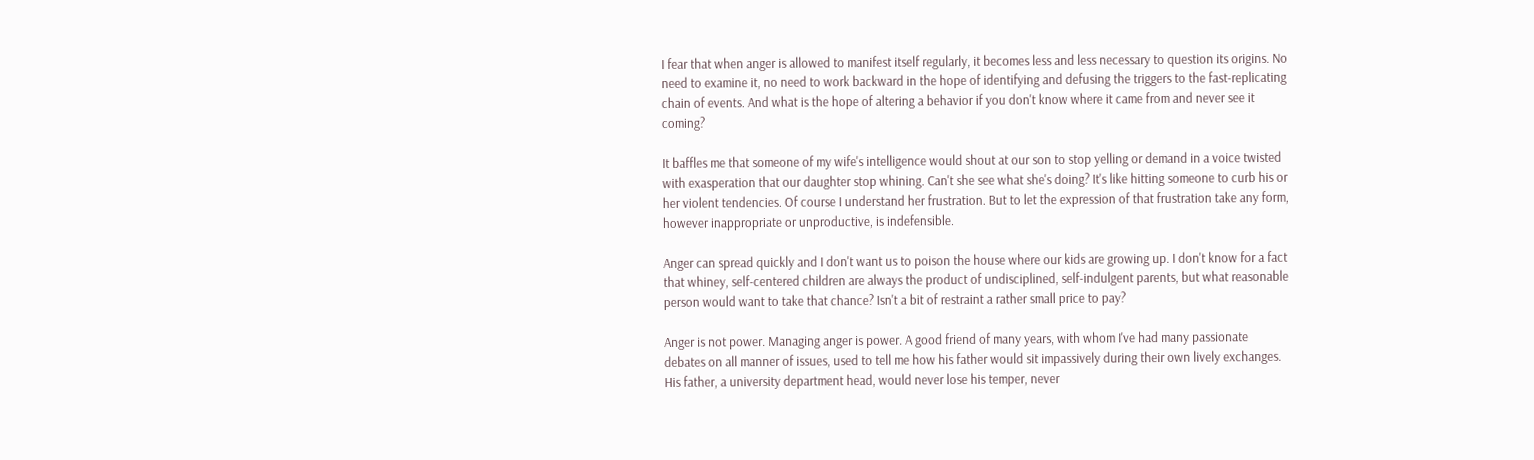I fear that when anger is allowed to manifest itself regularly, it becomes less and less necessary to question its origins. No need to examine it, no need to work backward in the hope of identifying and defusing the triggers to the fast-replicating chain of events. And what is the hope of altering a behavior if you don't know where it came from and never see it coming?

It baffles me that someone of my wife's intelligence would shout at our son to stop yelling or demand in a voice twisted with exasperation that our daughter stop whining. Can't she see what she's doing? It's like hitting someone to curb his or her violent tendencies. Of course I understand her frustration. But to let the expression of that frustration take any form, however inappropriate or unproductive, is indefensible.

Anger can spread quickly and I don't want us to poison the house where our kids are growing up. I don't know for a fact that whiney, self-centered children are always the product of undisciplined, self-indulgent parents, but what reasonable person would want to take that chance? Isn't a bit of restraint a rather small price to pay?

Anger is not power. Managing anger is power. A good friend of many years, with whom I've had many passionate debates on all manner of issues, used to tell me how his father would sit impassively during their own lively exchanges. His father, a university department head, would never lose his temper, never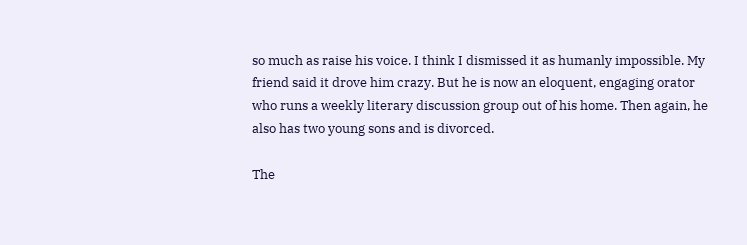so much as raise his voice. I think I dismissed it as humanly impossible. My friend said it drove him crazy. But he is now an eloquent, engaging orator who runs a weekly literary discussion group out of his home. Then again, he also has two young sons and is divorced.

The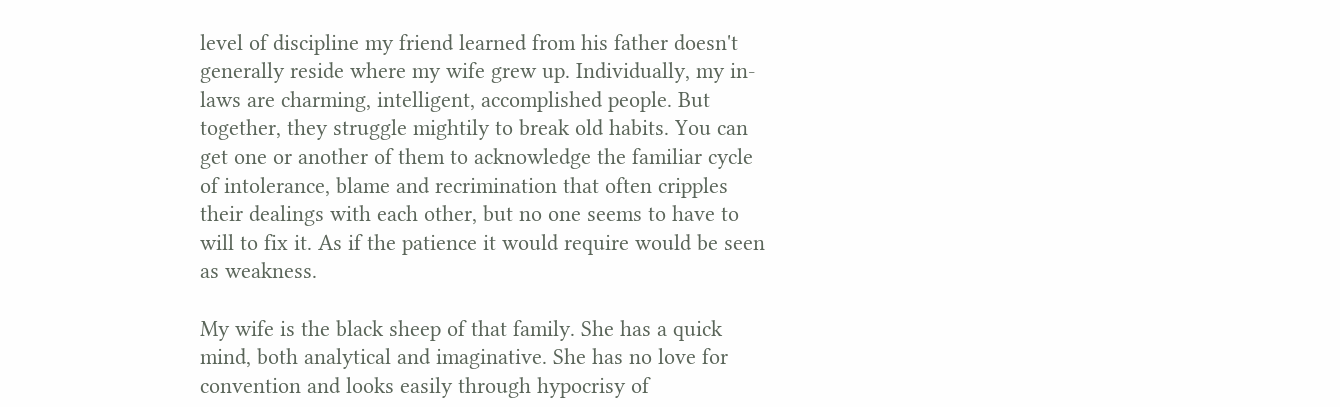level of discipline my friend learned from his father doesn't generally reside where my wife grew up. Individually, my in-laws are charming, intelligent, accomplished people. But together, they struggle mightily to break old habits. You can get one or another of them to acknowledge the familiar cycle of intolerance, blame and recrimination that often cripples their dealings with each other, but no one seems to have to will to fix it. As if the patience it would require would be seen as weakness.

My wife is the black sheep of that family. She has a quick mind, both analytical and imaginative. She has no love for convention and looks easily through hypocrisy of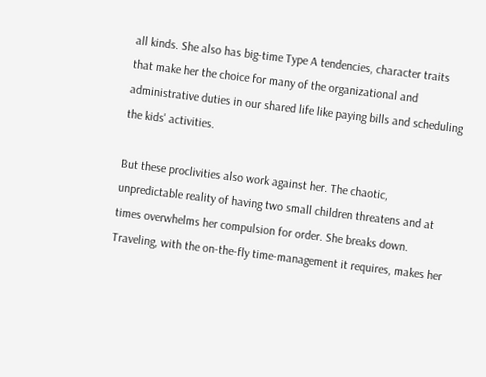all kinds. She also has big-time Type A tendencies, character traits that make her the choice for many of the organizational and administrative duties in our shared life like paying bills and scheduling the kids' activities.

But these proclivities also work against her. The chaotic, unpredictable reality of having two small children threatens and at times overwhelms her compulsion for order. She breaks down. Traveling, with the on-the-fly time-management it requires, makes her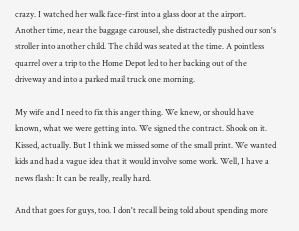crazy. I watched her walk face-first into a glass door at the airport. Another time, near the baggage carousel, she distractedly pushed our son's stroller into another child. The child was seated at the time. A pointless quarrel over a trip to the Home Depot led to her backing out of the driveway and into a parked mail truck one morning.

My wife and I need to fix this anger thing. We knew, or should have known, what we were getting into. We signed the contract. Shook on it. Kissed, actually. But I think we missed some of the small print. We wanted kids and had a vague idea that it would involve some work. Well, I have a news flash: It can be really, really hard.

And that goes for guys, too. I don't recall being told about spending more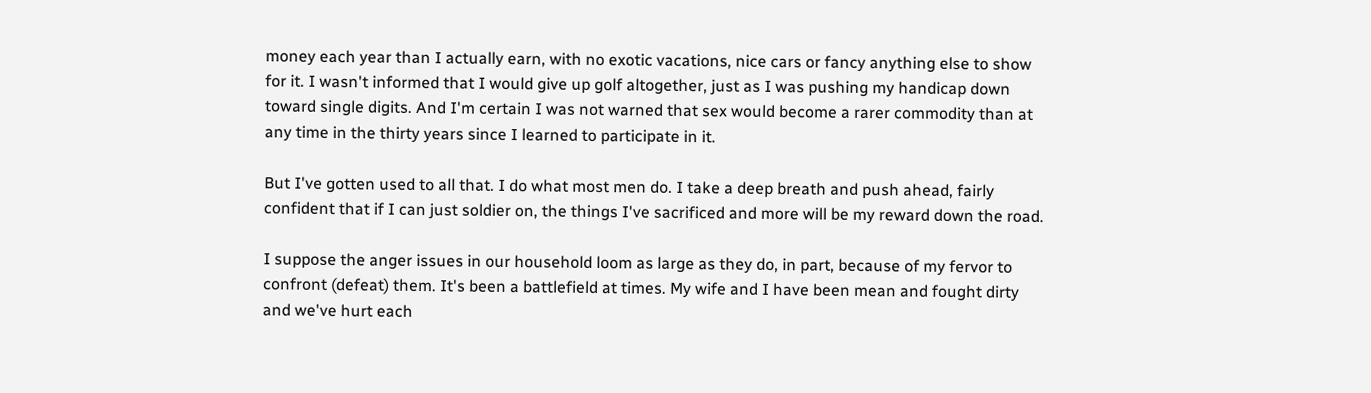money each year than I actually earn, with no exotic vacations, nice cars or fancy anything else to show for it. I wasn't informed that I would give up golf altogether, just as I was pushing my handicap down toward single digits. And I'm certain I was not warned that sex would become a rarer commodity than at any time in the thirty years since I learned to participate in it.

But I've gotten used to all that. I do what most men do. I take a deep breath and push ahead, fairly confident that if I can just soldier on, the things I've sacrificed and more will be my reward down the road.

I suppose the anger issues in our household loom as large as they do, in part, because of my fervor to confront (defeat) them. It's been a battlefield at times. My wife and I have been mean and fought dirty and we've hurt each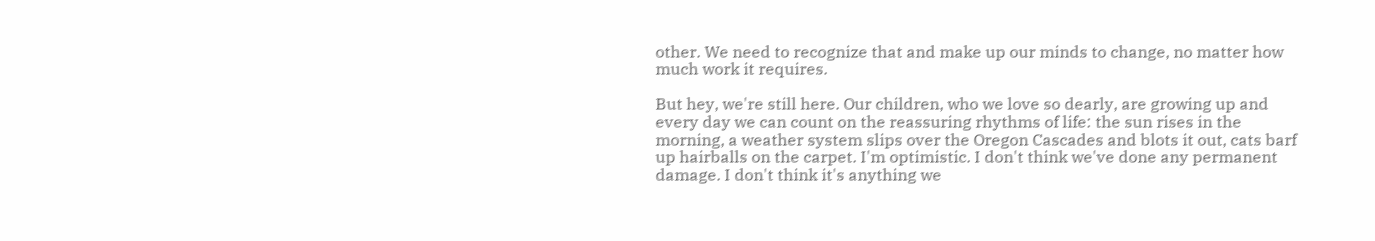other. We need to recognize that and make up our minds to change, no matter how much work it requires.

But hey, we're still here. Our children, who we love so dearly, are growing up and every day we can count on the reassuring rhythms of life: the sun rises in the morning, a weather system slips over the Oregon Cascades and blots it out, cats barf up hairballs on the carpet. I'm optimistic. I don't think we've done any permanent damage. I don't think it's anything we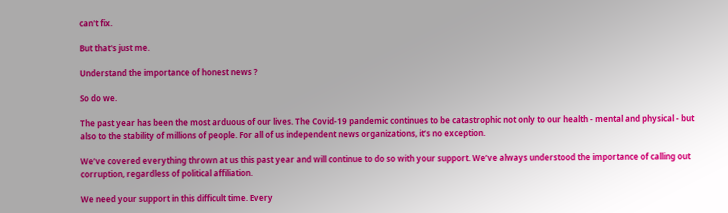can't fix.

But that's just me.

Understand the importance of honest news ?

So do we.

The past year has been the most arduous of our lives. The Covid-19 pandemic continues to be catastrophic not only to our health - mental and physical - but also to the stability of millions of people. For all of us independent news organizations, it’s no exception.

We’ve covered everything thrown at us this past year and will continue to do so with your support. We’ve always understood the importance of calling out corruption, regardless of political affiliation.

We need your support in this difficult time. Every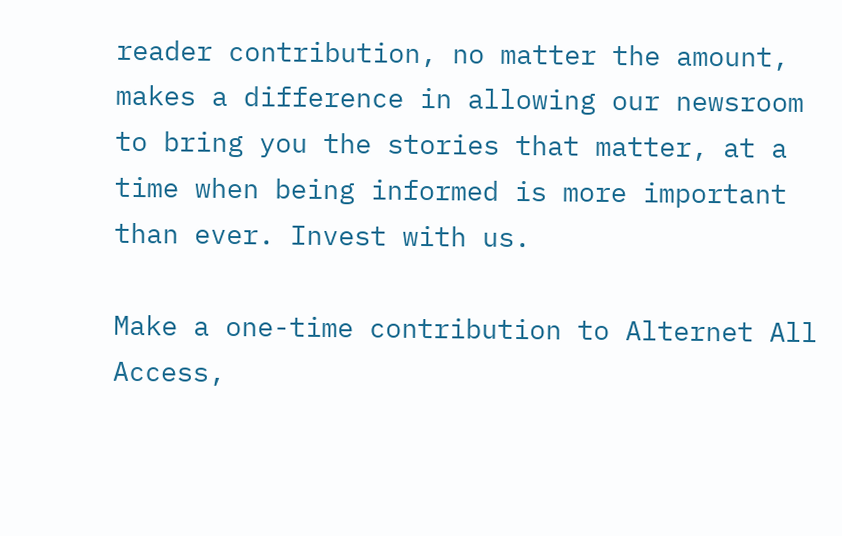reader contribution, no matter the amount, makes a difference in allowing our newsroom to bring you the stories that matter, at a time when being informed is more important than ever. Invest with us.

Make a one-time contribution to Alternet All Access,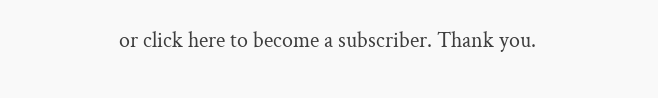or click here to become a subscriber. Thank you.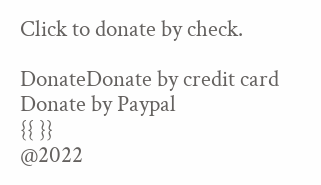Click to donate by check.

DonateDonate by credit card
Donate by Paypal
{{ }}
@2022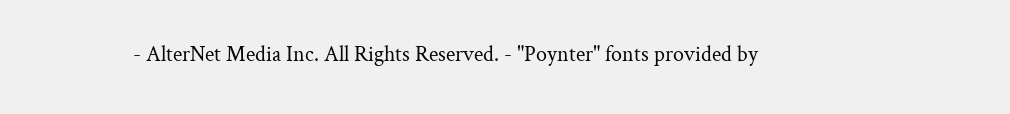- AlterNet Media Inc. All Rights Reserved. - "Poynter" fonts provided by